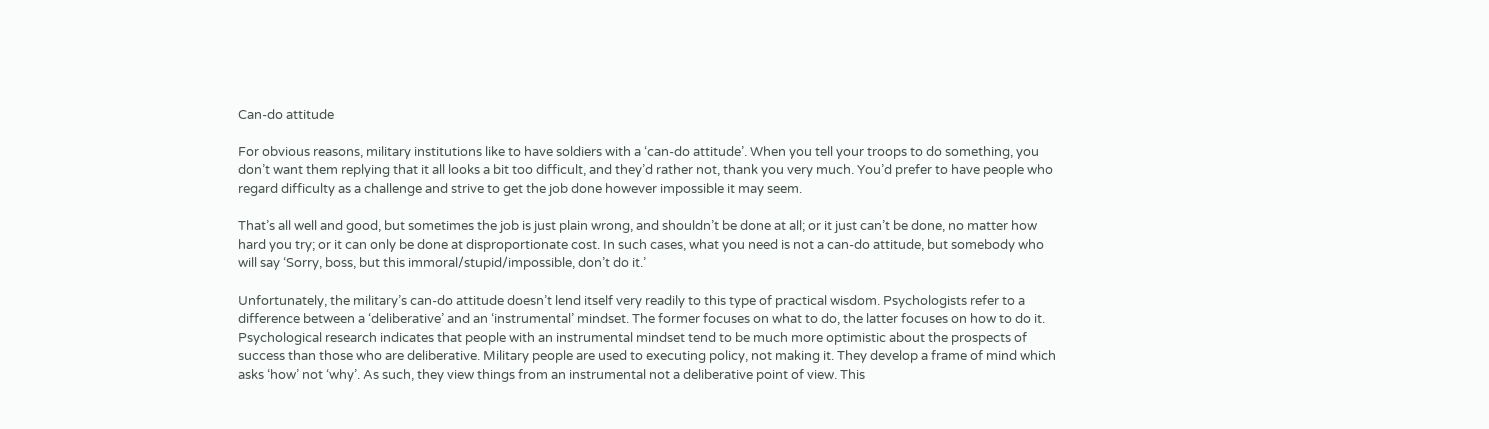Can-do attitude

For obvious reasons, military institutions like to have soldiers with a ‘can-do attitude’. When you tell your troops to do something, you don’t want them replying that it all looks a bit too difficult, and they’d rather not, thank you very much. You’d prefer to have people who regard difficulty as a challenge and strive to get the job done however impossible it may seem.

That’s all well and good, but sometimes the job is just plain wrong, and shouldn’t be done at all; or it just can’t be done, no matter how hard you try; or it can only be done at disproportionate cost. In such cases, what you need is not a can-do attitude, but somebody who will say ‘Sorry, boss, but this immoral/stupid/impossible, don’t do it.’

Unfortunately, the military’s can-do attitude doesn’t lend itself very readily to this type of practical wisdom. Psychologists refer to a difference between a ‘deliberative’ and an ‘instrumental’ mindset. The former focuses on what to do, the latter focuses on how to do it. Psychological research indicates that people with an instrumental mindset tend to be much more optimistic about the prospects of success than those who are deliberative. Military people are used to executing policy, not making it. They develop a frame of mind which asks ‘how’ not ‘why’. As such, they view things from an instrumental not a deliberative point of view. This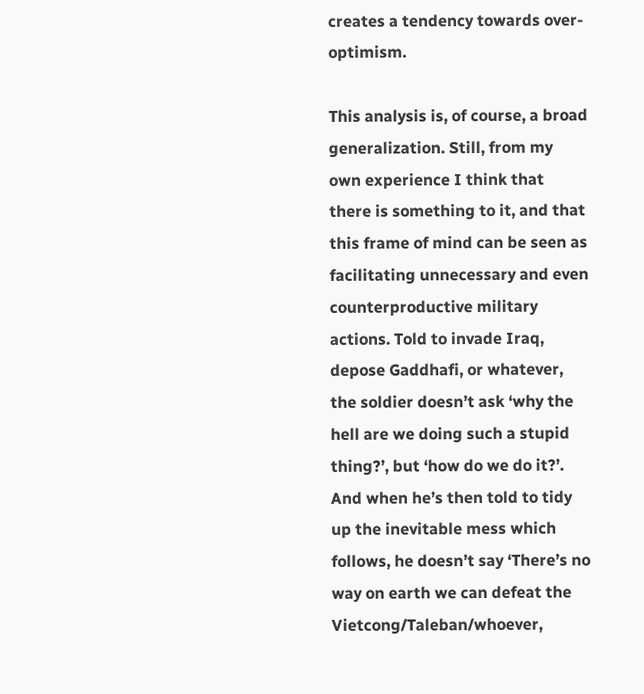creates a tendency towards over-optimism.

This analysis is, of course, a broad generalization. Still, from my own experience I think that there is something to it, and that this frame of mind can be seen as facilitating unnecessary and even counterproductive military actions. Told to invade Iraq, depose Gaddhafi, or whatever, the soldier doesn’t ask ‘why the hell are we doing such a stupid thing?’, but ‘how do we do it?’. And when he’s then told to tidy up the inevitable mess which follows, he doesn’t say ‘There’s no way on earth we can defeat the Vietcong/Taleban/whoever,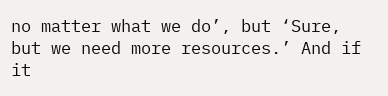no matter what we do’, but ‘Sure, but we need more resources.’ And if it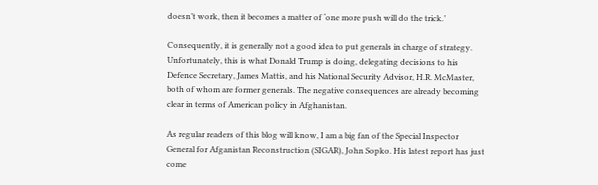doesn’t work, then it becomes a matter of ‘one more push will do the trick.’

Consequently, it is generally not a good idea to put generals in charge of strategy. Unfortunately, this is what Donald Trump is doing, delegating decisions to his Defence Secretary, James Mattis, and his National Security Advisor, H.R. McMaster, both of whom are former generals. The negative consequences are already becoming clear in terms of American policy in Afghanistan.

As regular readers of this blog will know, I am a big fan of the Special Inspector General for Afganistan Reconstruction (SIGAR), John Sopko. His latest report has just come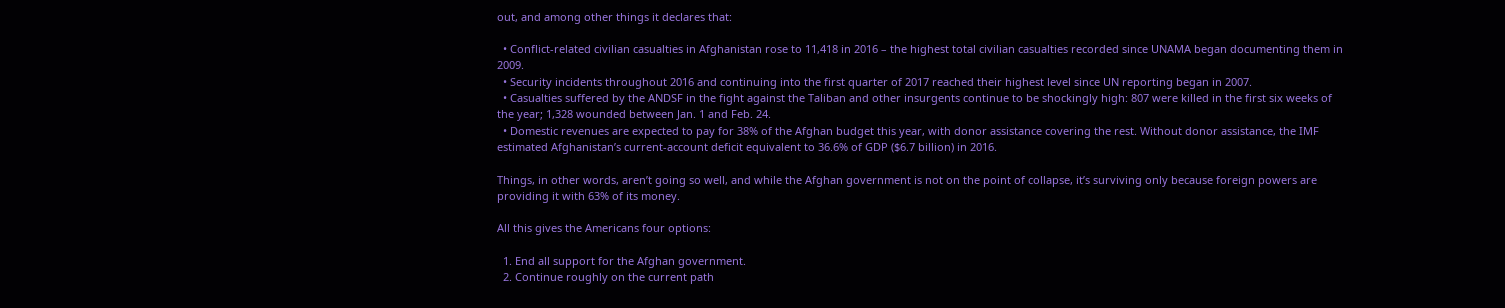out, and among other things it declares that:

  • Conflict-related civilian casualties in Afghanistan rose to 11,418 in 2016 – the highest total civilian casualties recorded since UNAMA began documenting them in 2009.
  • Security incidents throughout 2016 and continuing into the first quarter of 2017 reached their highest level since UN reporting began in 2007.
  • Casualties suffered by the ANDSF in the fight against the Taliban and other insurgents continue to be shockingly high: 807 were killed in the first six weeks of the year; 1,328 wounded between Jan. 1 and Feb. 24.
  • Domestic revenues are expected to pay for 38% of the Afghan budget this year, with donor assistance covering the rest. Without donor assistance, the IMF estimated Afghanistan’s current-account deficit equivalent to 36.6% of GDP ($6.7 billion) in 2016.

Things, in other words, aren’t going so well, and while the Afghan government is not on the point of collapse, it’s surviving only because foreign powers are providing it with 63% of its money.

All this gives the Americans four options:

  1. End all support for the Afghan government.
  2. Continue roughly on the current path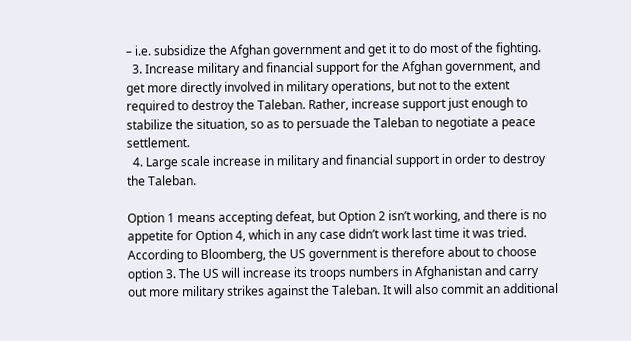– i.e. subsidize the Afghan government and get it to do most of the fighting.
  3. Increase military and financial support for the Afghan government, and get more directly involved in military operations, but not to the extent required to destroy the Taleban. Rather, increase support just enough to stabilize the situation, so as to persuade the Taleban to negotiate a peace settlement.
  4. Large scale increase in military and financial support in order to destroy the Taleban.

Option 1 means accepting defeat, but Option 2 isn’t working, and there is no appetite for Option 4, which in any case didn’t work last time it was tried. According to Bloomberg, the US government is therefore about to choose option 3. The US will increase its troops numbers in Afghanistan and carry out more military strikes against the Taleban. It will also commit an additional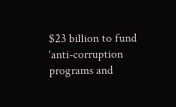$23 billion to fund ‘anti-corruption programs and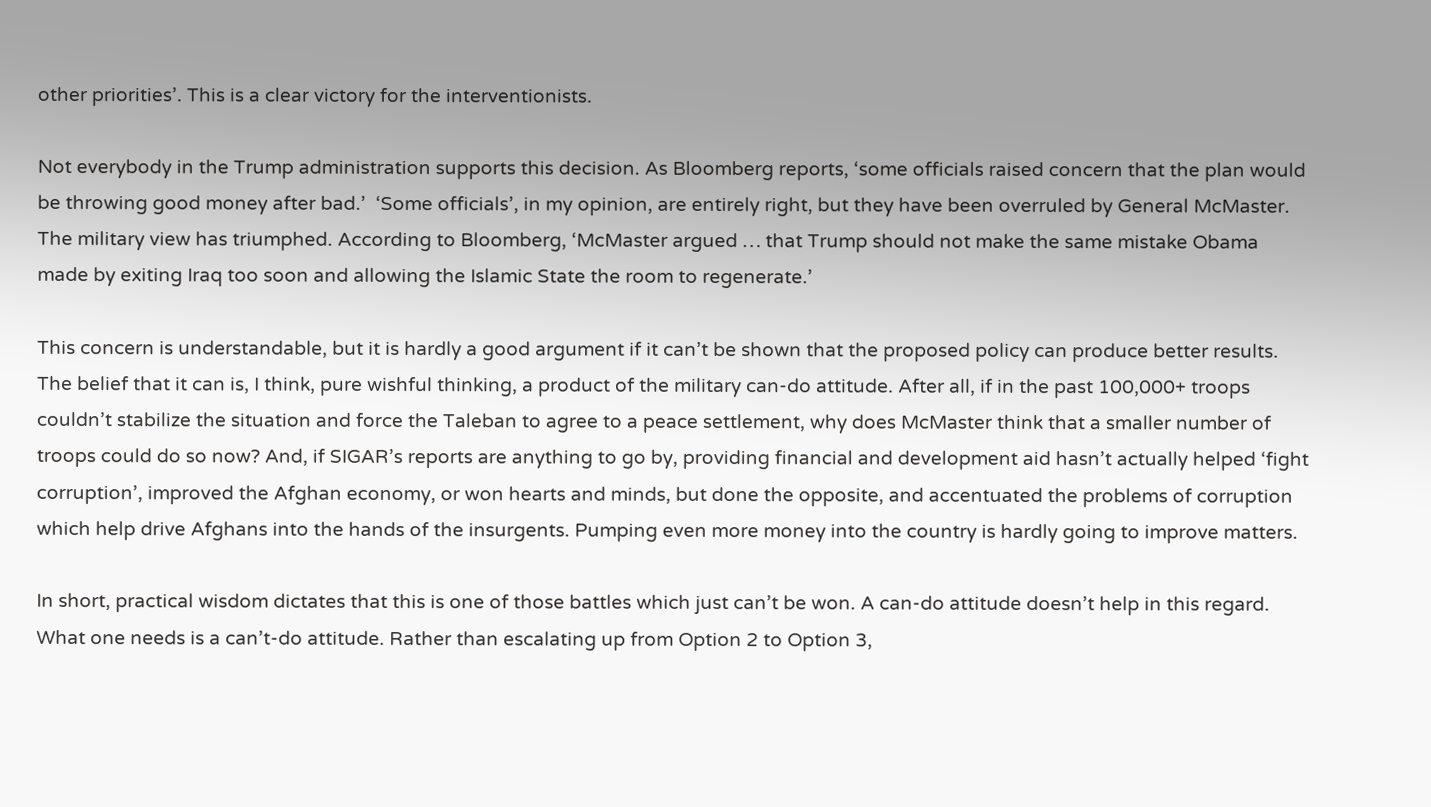other priorities’. This is a clear victory for the interventionists.

Not everybody in the Trump administration supports this decision. As Bloomberg reports, ‘some officials raised concern that the plan would be throwing good money after bad.’  ‘Some officials’, in my opinion, are entirely right, but they have been overruled by General McMaster. The military view has triumphed. According to Bloomberg, ‘McMaster argued … that Trump should not make the same mistake Obama made by exiting Iraq too soon and allowing the Islamic State the room to regenerate.’

This concern is understandable, but it is hardly a good argument if it can’t be shown that the proposed policy can produce better results. The belief that it can is, I think, pure wishful thinking, a product of the military can-do attitude. After all, if in the past 100,000+ troops couldn’t stabilize the situation and force the Taleban to agree to a peace settlement, why does McMaster think that a smaller number of troops could do so now? And, if SIGAR’s reports are anything to go by, providing financial and development aid hasn’t actually helped ‘fight corruption’, improved the Afghan economy, or won hearts and minds, but done the opposite, and accentuated the problems of corruption which help drive Afghans into the hands of the insurgents. Pumping even more money into the country is hardly going to improve matters.

In short, practical wisdom dictates that this is one of those battles which just can’t be won. A can-do attitude doesn’t help in this regard. What one needs is a can’t-do attitude. Rather than escalating up from Option 2 to Option 3,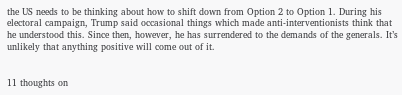the US needs to be thinking about how to shift down from Option 2 to Option 1. During his electoral campaign, Trump said occasional things which made anti-interventionists think that he understood this. Since then, however, he has surrendered to the demands of the generals. It’s unlikely that anything positive will come out of it.


11 thoughts on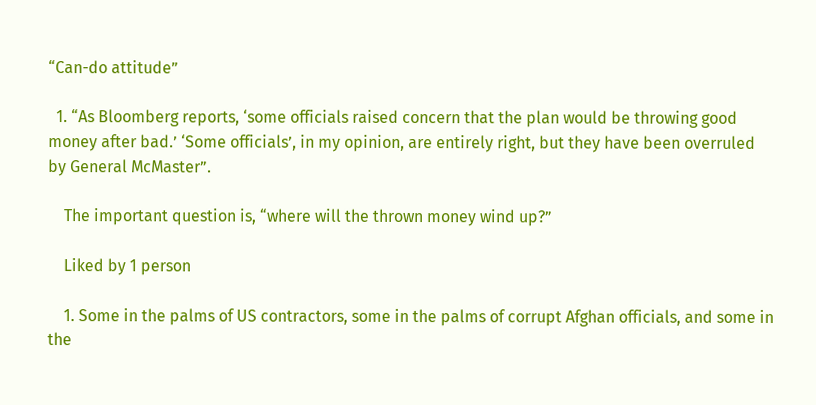“Can-do attitude”

  1. “As Bloomberg reports, ‘some officials raised concern that the plan would be throwing good money after bad.’ ‘Some officials’, in my opinion, are entirely right, but they have been overruled by General McMaster”.

    The important question is, “where will the thrown money wind up?”

    Liked by 1 person

    1. Some in the palms of US contractors, some in the palms of corrupt Afghan officials, and some in the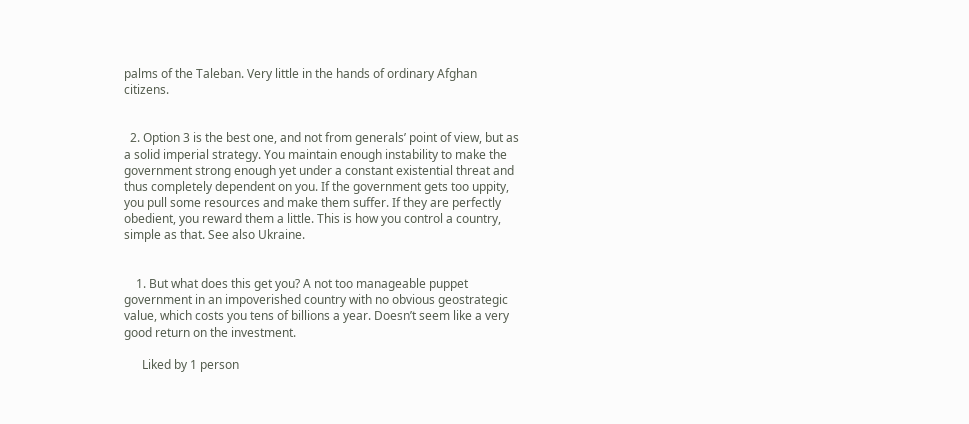palms of the Taleban. Very little in the hands of ordinary Afghan citizens.


  2. Option 3 is the best one, and not from generals’ point of view, but as a solid imperial strategy. You maintain enough instability to make the government strong enough yet under a constant existential threat and thus completely dependent on you. If the government gets too uppity, you pull some resources and make them suffer. If they are perfectly obedient, you reward them a little. This is how you control a country, simple as that. See also Ukraine.


    1. But what does this get you? A not too manageable puppet government in an impoverished country with no obvious geostrategic value, which costs you tens of billions a year. Doesn’t seem like a very good return on the investment.

      Liked by 1 person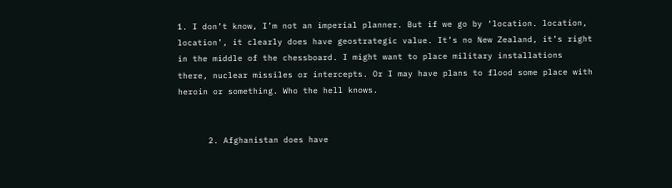1. I don’t know, I’m not an imperial planner. But if we go by ‘location. location, location’, it clearly does have geostrategic value. It’s no New Zealand, it’s right in the middle of the chessboard. I might want to place military installations there, nuclear missiles or intercepts. Or I may have plans to flood some place with heroin or something. Who the hell knows.


      2. Afghanistan does have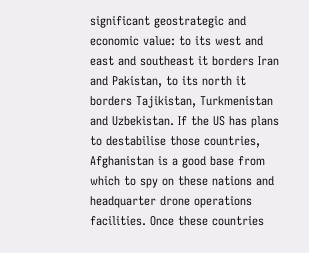significant geostrategic and economic value: to its west and east and southeast it borders Iran and Pakistan, to its north it borders Tajikistan, Turkmenistan and Uzbekistan. If the US has plans to destabilise those countries, Afghanistan is a good base from which to spy on these nations and headquarter drone operations facilities. Once these countries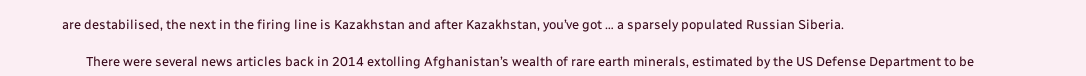are destabilised, the next in the firing line is Kazakhstan and after Kazakhstan, you’ve got … a sparsely populated Russian Siberia.

        There were several news articles back in 2014 extolling Afghanistan’s wealth of rare earth minerals, estimated by the US Defense Department to be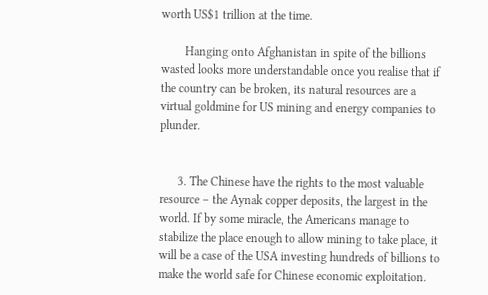worth US$1 trillion at the time.

        Hanging onto Afghanistan in spite of the billions wasted looks more understandable once you realise that if the country can be broken, its natural resources are a virtual goldmine for US mining and energy companies to plunder.


      3. The Chinese have the rights to the most valuable resource – the Aynak copper deposits, the largest in the world. If by some miracle, the Americans manage to stabilize the place enough to allow mining to take place, it will be a case of the USA investing hundreds of billions to make the world safe for Chinese economic exploitation.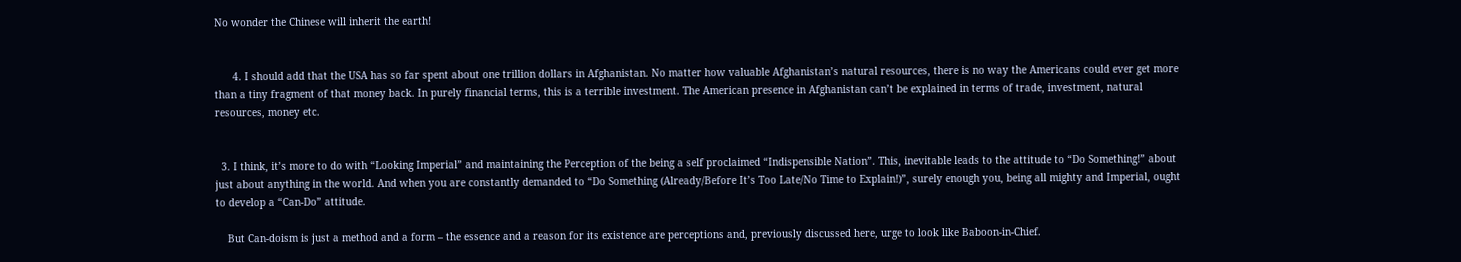No wonder the Chinese will inherit the earth!


      4. I should add that the USA has so far spent about one trillion dollars in Afghanistan. No matter how valuable Afghanistan’s natural resources, there is no way the Americans could ever get more than a tiny fragment of that money back. In purely financial terms, this is a terrible investment. The American presence in Afghanistan can’t be explained in terms of trade, investment, natural resources, money etc.


  3. I think, it’s more to do with “Looking Imperial” and maintaining the Perception of the being a self proclaimed “Indispensible Nation”. This, inevitable leads to the attitude to “Do Something!” about just about anything in the world. And when you are constantly demanded to “Do Something (Already/Before It’s Too Late/No Time to Explain!)”, surely enough you, being all mighty and Imperial, ought to develop a “Can-Do” attitude.

    But Can-doism is just a method and a form – the essence and a reason for its existence are perceptions and, previously discussed here, urge to look like Baboon-in-Chief.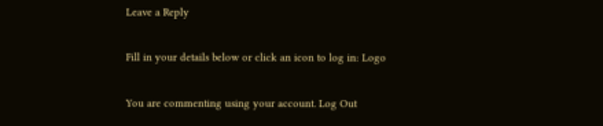Leave a Reply

Fill in your details below or click an icon to log in: Logo

You are commenting using your account. Log Out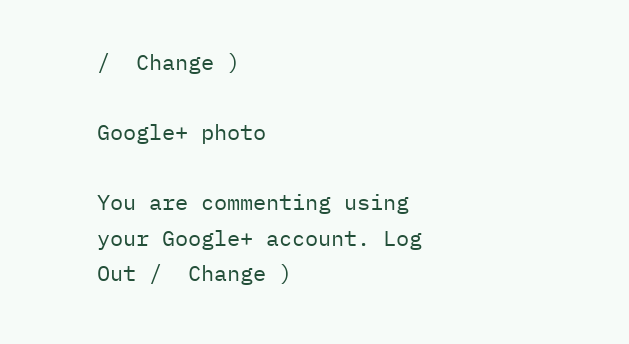/  Change )

Google+ photo

You are commenting using your Google+ account. Log Out /  Change )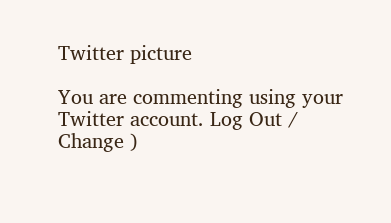Twitter picture

You are commenting using your Twitter account. Log Out /  Change )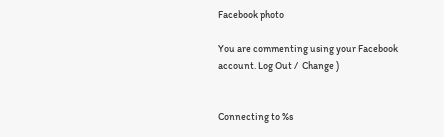Facebook photo

You are commenting using your Facebook account. Log Out /  Change )


Connecting to %s